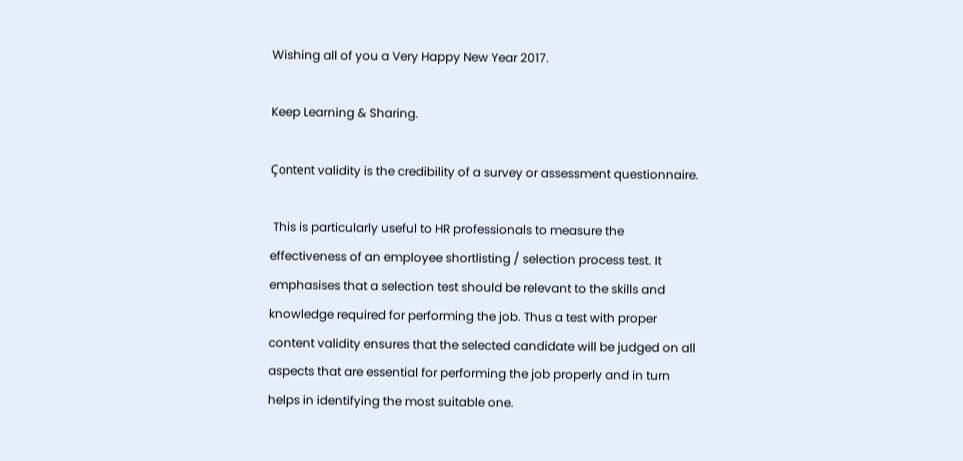Wishing all of you a Very Happy New Year 2017.

Keep Learning & Sharing.

Çontent validity is the credibility of a survey or assessment questionnaire.

 This is particularly useful to HR professionals to measure the effectiveness of an employee shortlisting / selection process test. It emphasises that a selection test should be relevant to the skills and knowledge required for performing the job. Thus a test with proper content validity ensures that the selected candidate will be judged on all aspects that are essential for performing the job properly and in turn helps in identifying the most suitable one.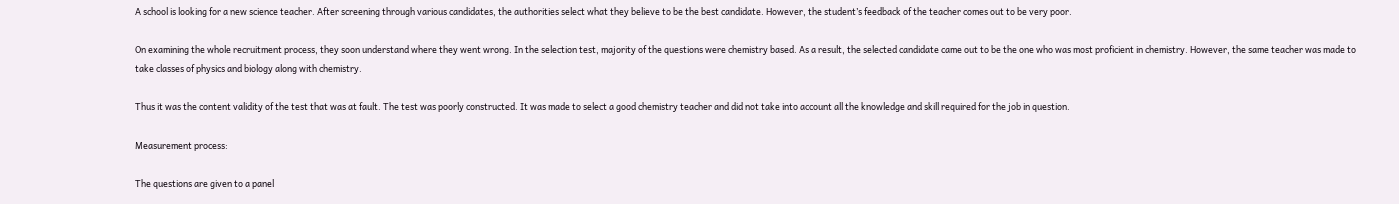A school is looking for a new science teacher. After screening through various candidates, the authorities select what they believe to be the best candidate. However, the student’s feedback of the teacher comes out to be very poor.

On examining the whole recruitment process, they soon understand where they went wrong. In the selection test, majority of the questions were chemistry based. As a result, the selected candidate came out to be the one who was most proficient in chemistry. However, the same teacher was made to take classes of physics and biology along with chemistry.

Thus it was the content validity of the test that was at fault. The test was poorly constructed. It was made to select a good chemistry teacher and did not take into account all the knowledge and skill required for the job in question.

Measurement process:

The questions are given to a panel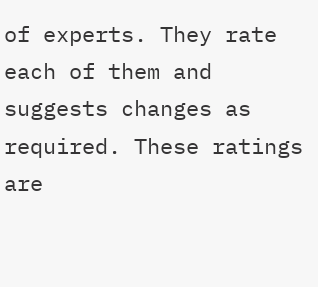of experts. They rate each of them and suggests changes as required. These ratings are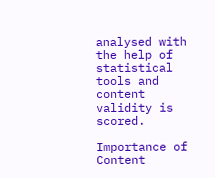analysed with the help of statistical tools and content validity is scored.

Importance of Content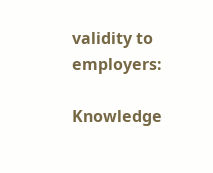validity to employers:

Knowledge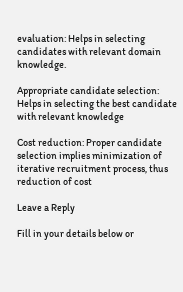evaluation: Helps in selecting candidates with relevant domain knowledge.

Appropriate candidate selection: Helps in selecting the best candidate with relevant knowledge

Cost reduction: Proper candidate selection implies minimization of iterative recruitment process, thus reduction of cost

Leave a Reply

Fill in your details below or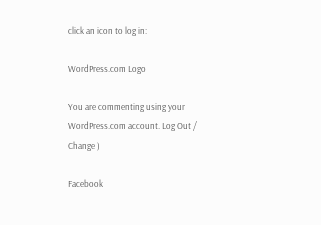click an icon to log in:

WordPress.com Logo

You are commenting using your WordPress.com account. Log Out /  Change )

Facebook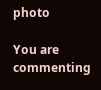photo

You are commenting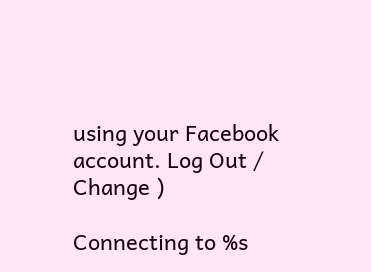using your Facebook account. Log Out /  Change )

Connecting to %s